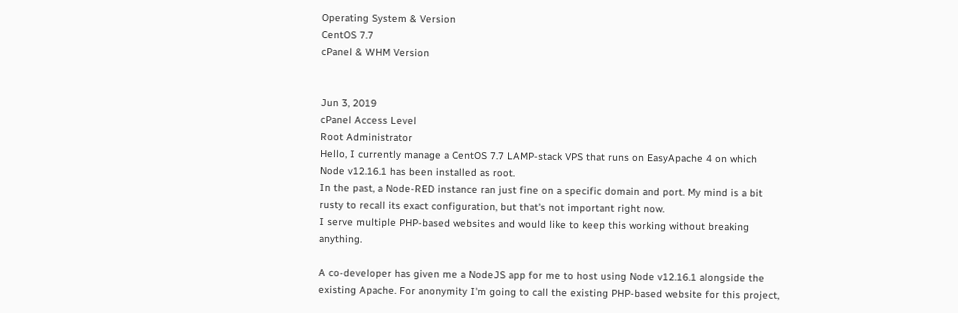Operating System & Version
CentOS 7.7
cPanel & WHM Version


Jun 3, 2019
cPanel Access Level
Root Administrator
Hello, I currently manage a CentOS 7.7 LAMP-stack VPS that runs on EasyApache 4 on which Node v12.16.1 has been installed as root.
In the past, a Node-RED instance ran just fine on a specific domain and port. My mind is a bit rusty to recall its exact configuration, but that's not important right now.
I serve multiple PHP-based websites and would like to keep this working without breaking anything.

A co-developer has given me a NodeJS app for me to host using Node v12.16.1 alongside the existing Apache. For anonymity I'm going to call the existing PHP-based website for this project,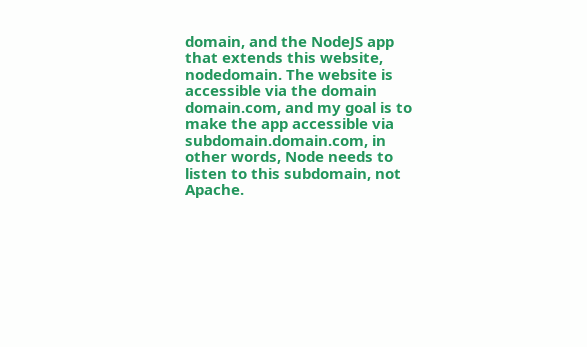domain, and the NodeJS app that extends this website, nodedomain. The website is accessible via the domain domain.com, and my goal is to make the app accessible via subdomain.domain.com, in other words, Node needs to listen to this subdomain, not Apache.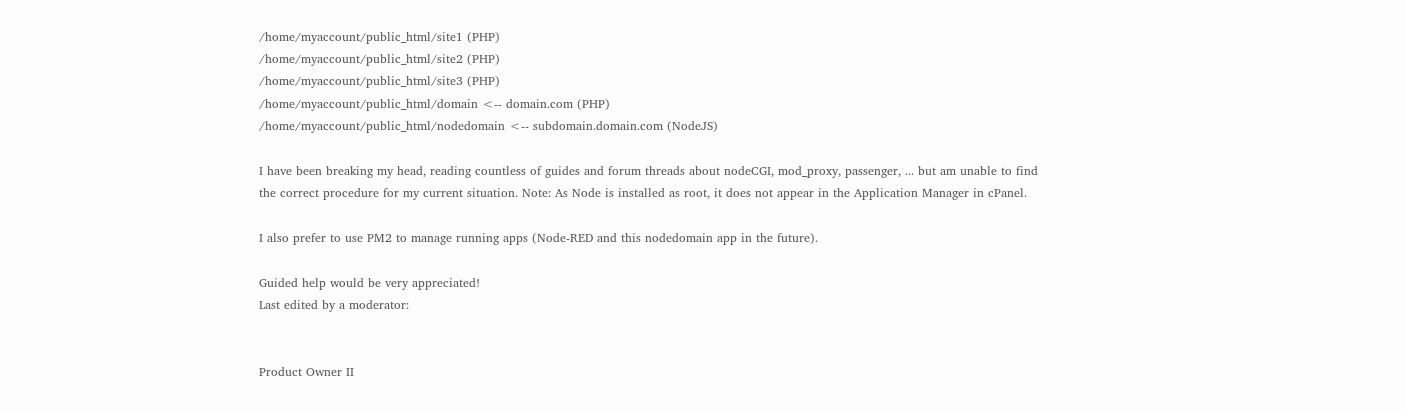/home/myaccount/public_html/site1 (PHP)
/home/myaccount/public_html/site2 (PHP)
/home/myaccount/public_html/site3 (PHP)
/home/myaccount/public_html/domain <-- domain.com (PHP)
/home/myaccount/public_html/nodedomain <-- subdomain.domain.com (NodeJS)

I have been breaking my head, reading countless of guides and forum threads about nodeCGI, mod_proxy, passenger, ... but am unable to find the correct procedure for my current situation. Note: As Node is installed as root, it does not appear in the Application Manager in cPanel.

I also prefer to use PM2 to manage running apps (Node-RED and this nodedomain app in the future).

Guided help would be very appreciated!
Last edited by a moderator:


Product Owner II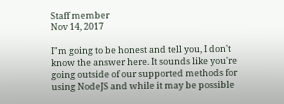Staff member
Nov 14, 2017

I"m going to be honest and tell you, I don't know the answer here. It sounds like you're going outside of our supported methods for using NodeJS and while it may be possible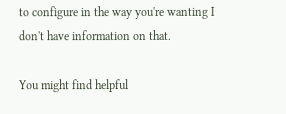to configure in the way you're wanting I don't have information on that.

You might find helpful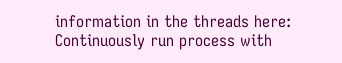information in the threads here: Continuously run process with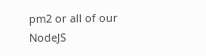pm2 or all of our NodeJS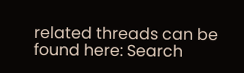related threads can be found here: Search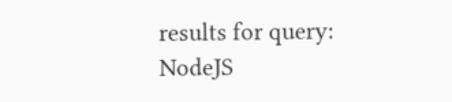results for query: NodeJS